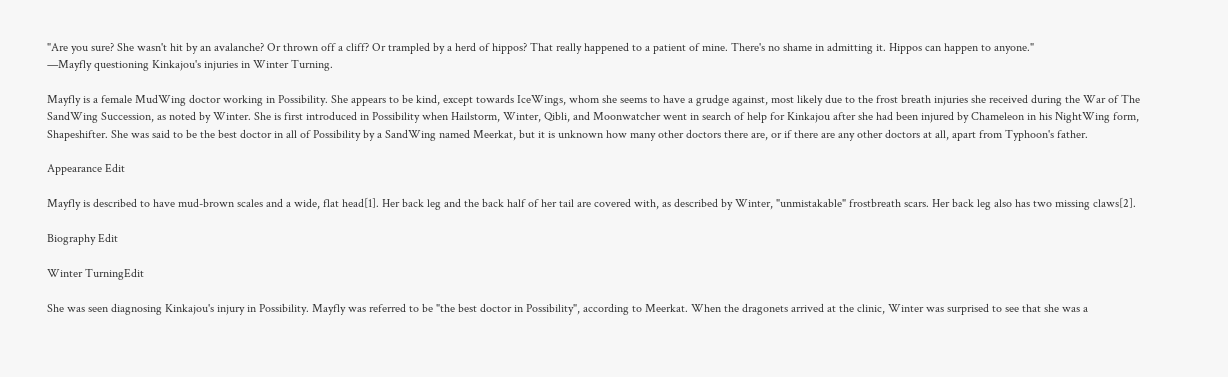"Are you sure? She wasn't hit by an avalanche? Or thrown off a cliff? Or trampled by a herd of hippos? That really happened to a patient of mine. There's no shame in admitting it. Hippos can happen to anyone."
—Mayfly questioning Kinkajou's injuries in Winter Turning.

Mayfly is a female MudWing doctor working in Possibility. She appears to be kind, except towards IceWings, whom she seems to have a grudge against, most likely due to the frost breath injuries she received during the War of The SandWing Succession, as noted by Winter. She is first introduced in Possibility when Hailstorm, Winter, Qibli, and Moonwatcher went in search of help for Kinkajou after she had been injured by Chameleon in his NightWing form, Shapeshifter. She was said to be the best doctor in all of Possibility by a SandWing named Meerkat, but it is unknown how many other doctors there are, or if there are any other doctors at all, apart from Typhoon's father.

Appearance Edit

Mayfly is described to have mud-brown scales and a wide, flat head[1]. Her back leg and the back half of her tail are covered with, as described by Winter, "unmistakable" frostbreath scars. Her back leg also has two missing claws[2].

Biography Edit

Winter TurningEdit

She was seen diagnosing Kinkajou's injury in Possibility. Mayfly was referred to be "the best doctor in Possibility", according to Meerkat. When the dragonets arrived at the clinic, Winter was surprised to see that she was a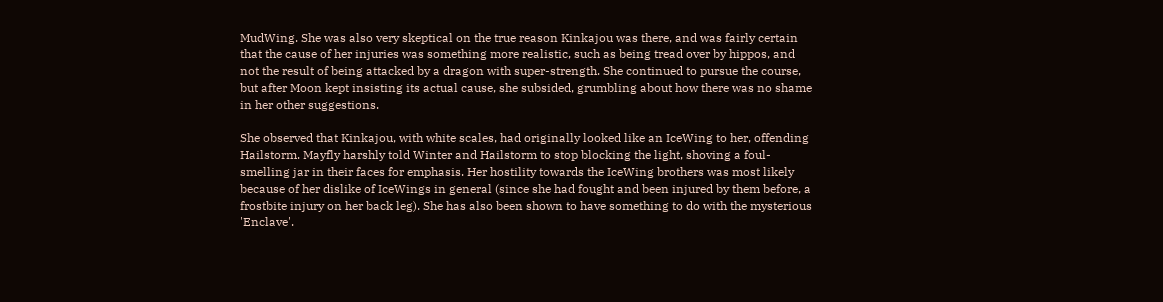MudWing. She was also very skeptical on the true reason Kinkajou was there, and was fairly certain that the cause of her injuries was something more realistic, such as being tread over by hippos, and not the result of being attacked by a dragon with super-strength. She continued to pursue the course, but after Moon kept insisting its actual cause, she subsided, grumbling about how there was no shame in her other suggestions.

She observed that Kinkajou, with white scales, had originally looked like an IceWing to her, offending Hailstorm. Mayfly harshly told Winter and Hailstorm to stop blocking the light, shoving a foul-smelling jar in their faces for emphasis. Her hostility towards the IceWing brothers was most likely because of her dislike of IceWings in general (since she had fought and been injured by them before, a frostbite injury on her back leg). She has also been shown to have something to do with the mysterious 'Enclave'.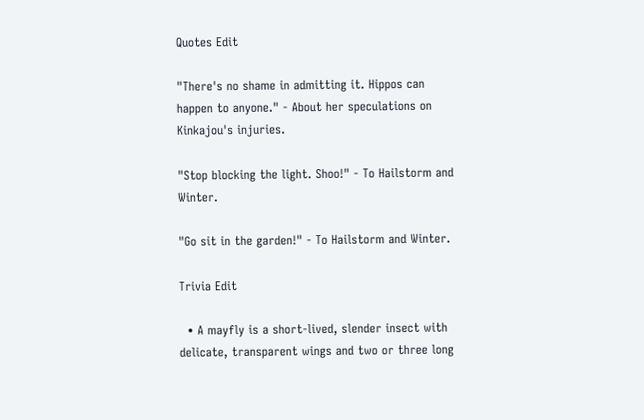Quotes Edit

"There's no shame in admitting it. Hippos can happen to anyone." - About her speculations on Kinkajou's injuries.

"Stop blocking the light. Shoo!" - To Hailstorm and Winter.

"Go sit in the garden!" - To Hailstorm and Winter.

Trivia Edit

  • A mayfly is a short-lived, slender insect with delicate, transparent wings and two or three long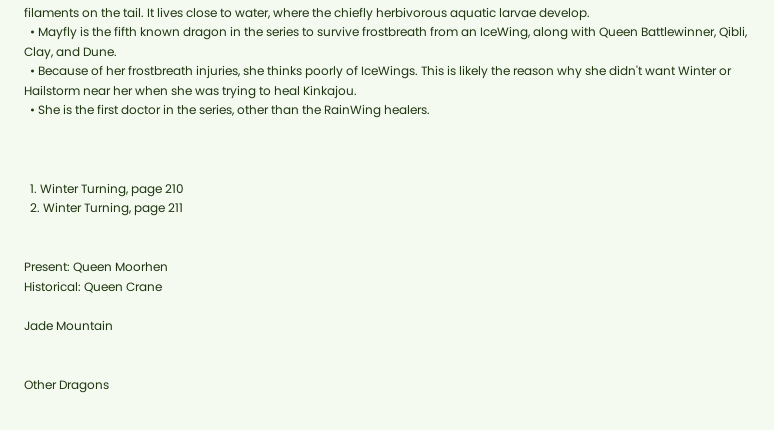filaments on the tail. It lives close to water, where the chiefly herbivorous aquatic larvae develop.
  • Mayfly is the fifth known dragon in the series to survive frostbreath from an IceWing, along with Queen Battlewinner, Qibli, Clay, and Dune.
  • Because of her frostbreath injuries, she thinks poorly of IceWings. This is likely the reason why she didn't want Winter or Hailstorm near her when she was trying to heal Kinkajou.
  • She is the first doctor in the series, other than the RainWing healers.



  1. Winter Turning, page 210
  2. Winter Turning, page 211


Present: Queen Moorhen
Historical: Queen Crane

Jade Mountain


Other Dragons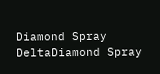Diamond Spray DeltaDiamond Spray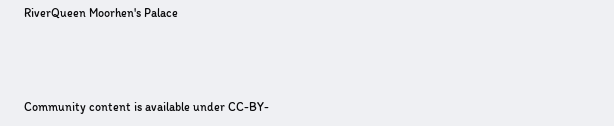RiverQueen Moorhen's Palace



Community content is available under CC-BY-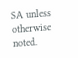SA unless otherwise noted.